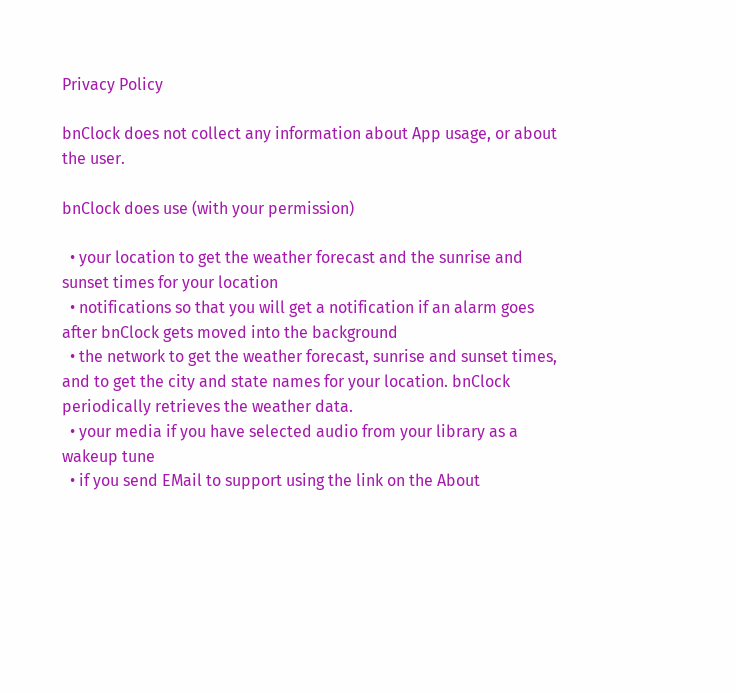Privacy Policy

bnClock does not collect any information about App usage, or about the user.

bnClock does use (with your permission)

  • your location to get the weather forecast and the sunrise and sunset times for your location
  • notifications so that you will get a notification if an alarm goes after bnClock gets moved into the background
  • the network to get the weather forecast, sunrise and sunset times, and to get the city and state names for your location. bnClock periodically retrieves the weather data.
  • your media if you have selected audio from your library as a wakeup tune
  • if you send EMail to support using the link on the About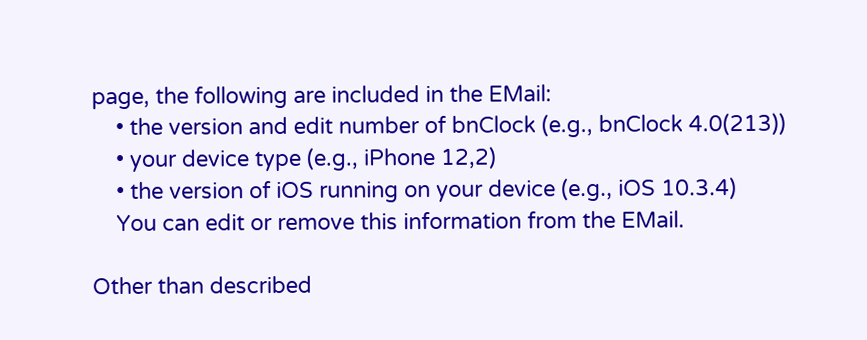page, the following are included in the EMail:
    • the version and edit number of bnClock (e.g., bnClock 4.0(213))
    • your device type (e.g., iPhone 12,2)
    • the version of iOS running on your device (e.g., iOS 10.3.4)
    You can edit or remove this information from the EMail.

Other than described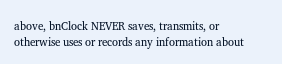above, bnClock NEVER saves, transmits, or otherwise uses or records any information about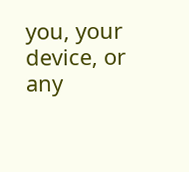you, your device, or any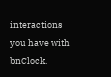interactions you have with bnClock.